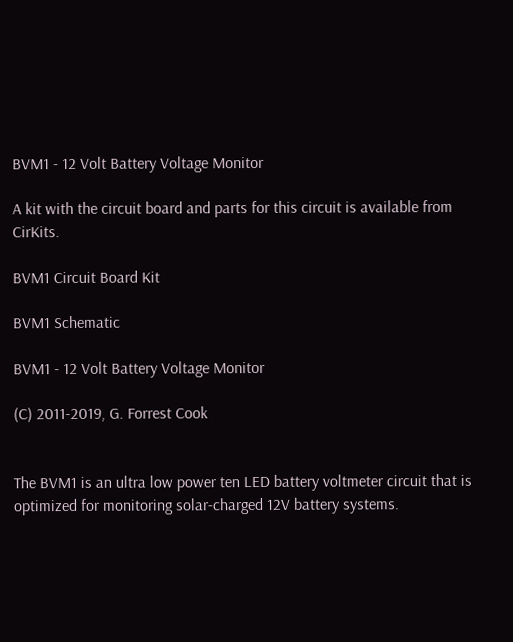BVM1 - 12 Volt Battery Voltage Monitor

A kit with the circuit board and parts for this circuit is available from CirKits.

BVM1 Circuit Board Kit

BVM1 Schematic

BVM1 - 12 Volt Battery Voltage Monitor

(C) 2011-2019, G. Forrest Cook


The BVM1 is an ultra low power ten LED battery voltmeter circuit that is optimized for monitoring solar-charged 12V battery systems.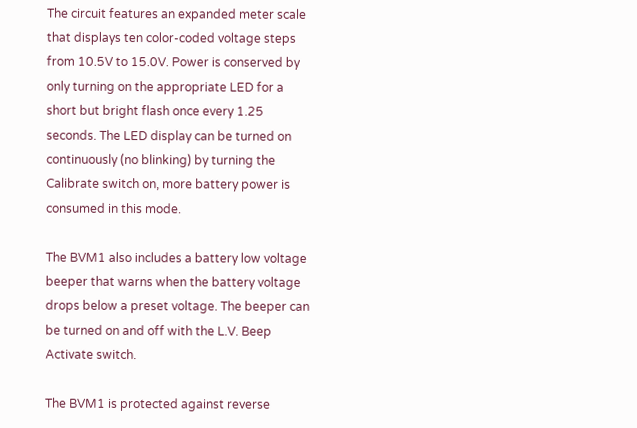The circuit features an expanded meter scale that displays ten color-coded voltage steps from 10.5V to 15.0V. Power is conserved by only turning on the appropriate LED for a short but bright flash once every 1.25 seconds. The LED display can be turned on continuously (no blinking) by turning the Calibrate switch on, more battery power is consumed in this mode.

The BVM1 also includes a battery low voltage beeper that warns when the battery voltage drops below a preset voltage. The beeper can be turned on and off with the L.V. Beep Activate switch.

The BVM1 is protected against reverse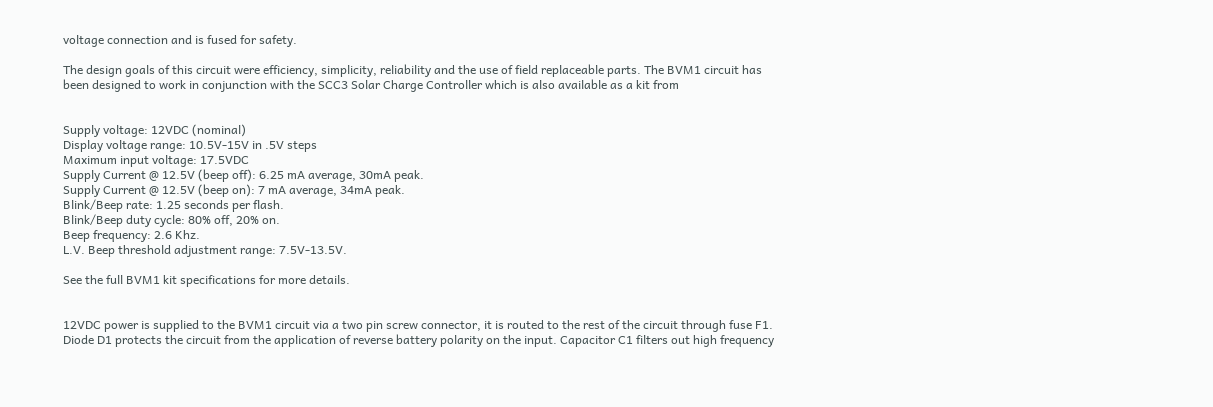voltage connection and is fused for safety.

The design goals of this circuit were efficiency, simplicity, reliability and the use of field replaceable parts. The BVM1 circuit has been designed to work in conjunction with the SCC3 Solar Charge Controller which is also available as a kit from


Supply voltage: 12VDC (nominal)
Display voltage range: 10.5V-15V in .5V steps
Maximum input voltage: 17.5VDC
Supply Current @ 12.5V (beep off): 6.25 mA average, 30mA peak.
Supply Current @ 12.5V (beep on): 7 mA average, 34mA peak.
Blink/Beep rate: 1.25 seconds per flash.
Blink/Beep duty cycle: 80% off, 20% on.
Beep frequency: 2.6 Khz.
L.V. Beep threshold adjustment range: 7.5V-13.5V.

See the full BVM1 kit specifications for more details.


12VDC power is supplied to the BVM1 circuit via a two pin screw connector, it is routed to the rest of the circuit through fuse F1. Diode D1 protects the circuit from the application of reverse battery polarity on the input. Capacitor C1 filters out high frequency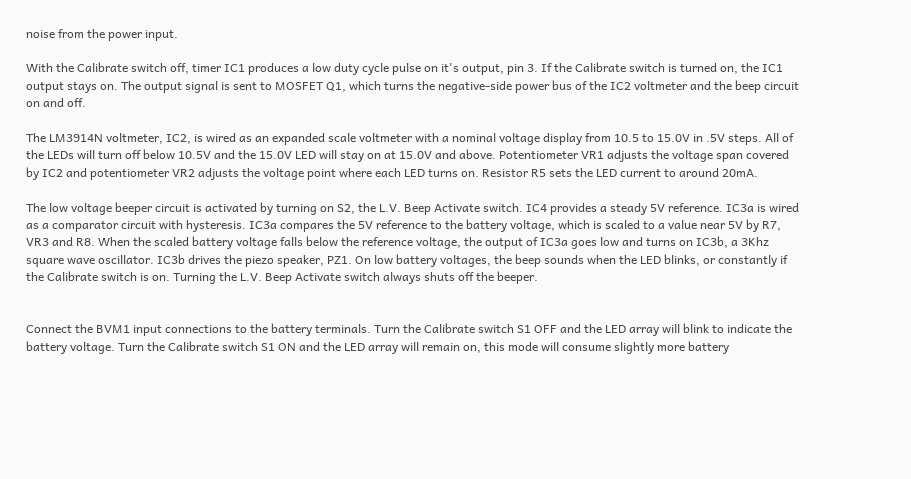noise from the power input.

With the Calibrate switch off, timer IC1 produces a low duty cycle pulse on it's output, pin 3. If the Calibrate switch is turned on, the IC1 output stays on. The output signal is sent to MOSFET Q1, which turns the negative-side power bus of the IC2 voltmeter and the beep circuit on and off.

The LM3914N voltmeter, IC2, is wired as an expanded scale voltmeter with a nominal voltage display from 10.5 to 15.0V in .5V steps. All of the LEDs will turn off below 10.5V and the 15.0V LED will stay on at 15.0V and above. Potentiometer VR1 adjusts the voltage span covered by IC2 and potentiometer VR2 adjusts the voltage point where each LED turns on. Resistor R5 sets the LED current to around 20mA.

The low voltage beeper circuit is activated by turning on S2, the L.V. Beep Activate switch. IC4 provides a steady 5V reference. IC3a is wired as a comparator circuit with hysteresis. IC3a compares the 5V reference to the battery voltage, which is scaled to a value near 5V by R7, VR3 and R8. When the scaled battery voltage falls below the reference voltage, the output of IC3a goes low and turns on IC3b, a 3Khz square wave oscillator. IC3b drives the piezo speaker, PZ1. On low battery voltages, the beep sounds when the LED blinks, or constantly if the Calibrate switch is on. Turning the L.V. Beep Activate switch always shuts off the beeper.


Connect the BVM1 input connections to the battery terminals. Turn the Calibrate switch S1 OFF and the LED array will blink to indicate the battery voltage. Turn the Calibrate switch S1 ON and the LED array will remain on, this mode will consume slightly more battery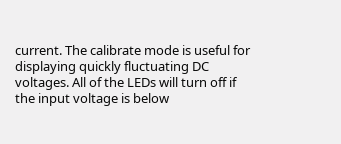current. The calibrate mode is useful for displaying quickly fluctuating DC voltages. All of the LEDs will turn off if the input voltage is below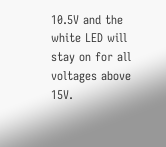10.5V and the white LED will stay on for all voltages above 15V.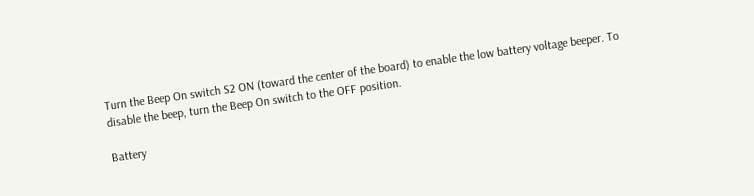Turn the Beep On switch S2 ON (toward the center of the board) to enable the low battery voltage beeper. To disable the beep, turn the Beep On switch to the OFF position.

Battery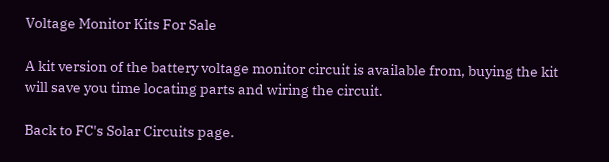Voltage Monitor Kits For Sale

A kit version of the battery voltage monitor circuit is available from, buying the kit will save you time locating parts and wiring the circuit.

Back to FC's Solar Circuits page.